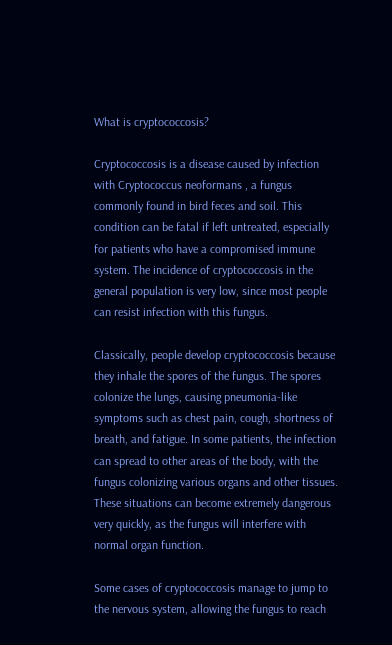What is cryptococcosis?

Cryptococcosis is a disease caused by infection with Cryptococcus neoformans , a fungus commonly found in bird feces and soil. This condition can be fatal if left untreated, especially for patients who have a compromised immune system. The incidence of cryptococcosis in the general population is very low, since most people can resist infection with this fungus.

Classically, people develop cryptococcosis because they inhale the spores of the fungus. The spores colonize the lungs, causing pneumonia-like symptoms such as chest pain, cough, shortness of breath, and fatigue. In some patients, the infection can spread to other areas of the body, with the fungus colonizing various organs and other tissues. These situations can become extremely dangerous very quickly, as the fungus will interfere with normal organ function.

Some cases of cryptococcosis manage to jump to the nervous system, allowing the fungus to reach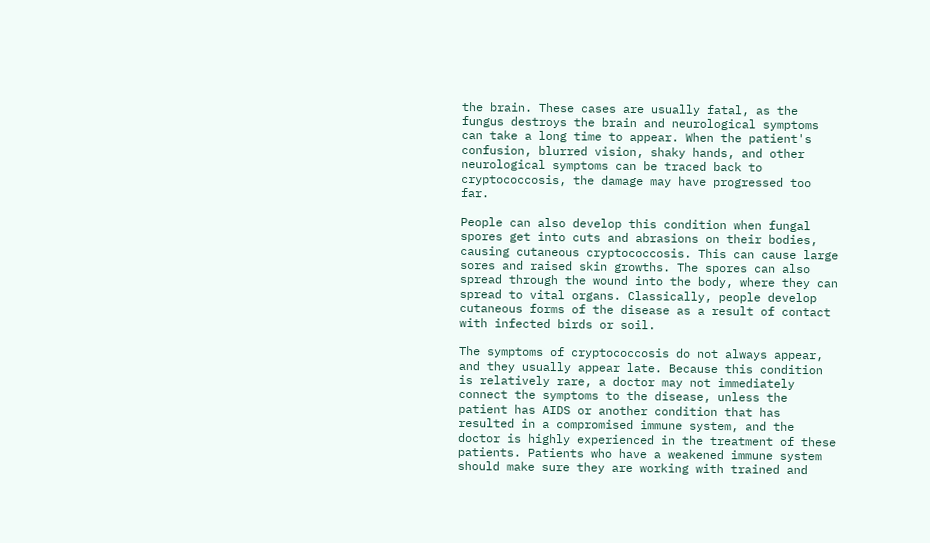the brain. These cases are usually fatal, as the fungus destroys the brain and neurological symptoms can take a long time to appear. When the patient's confusion, blurred vision, shaky hands, and other neurological symptoms can be traced back to cryptococcosis, the damage may have progressed too far.

People can also develop this condition when fungal spores get into cuts and abrasions on their bodies, causing cutaneous cryptococcosis. This can cause large sores and raised skin growths. The spores can also spread through the wound into the body, where they can spread to vital organs. Classically, people develop cutaneous forms of the disease as a result of contact with infected birds or soil.

The symptoms of cryptococcosis do not always appear, and they usually appear late. Because this condition is relatively rare, a doctor may not immediately connect the symptoms to the disease, unless the patient has AIDS or another condition that has resulted in a compromised immune system, and the doctor is highly experienced in the treatment of these patients. Patients who have a weakened immune system should make sure they are working with trained and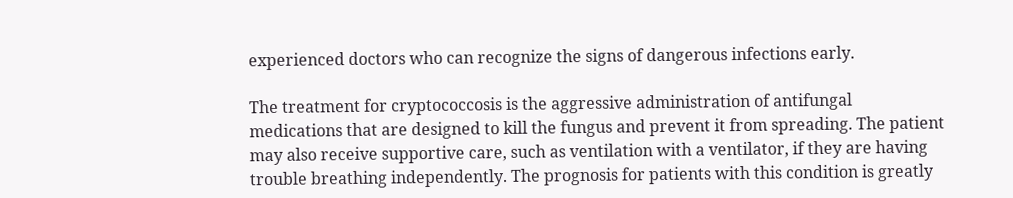experienced doctors who can recognize the signs of dangerous infections early.

The treatment for cryptococcosis is the aggressive administration of antifungal medications that are designed to kill the fungus and prevent it from spreading. The patient may also receive supportive care, such as ventilation with a ventilator, if they are having trouble breathing independently. The prognosis for patients with this condition is greatly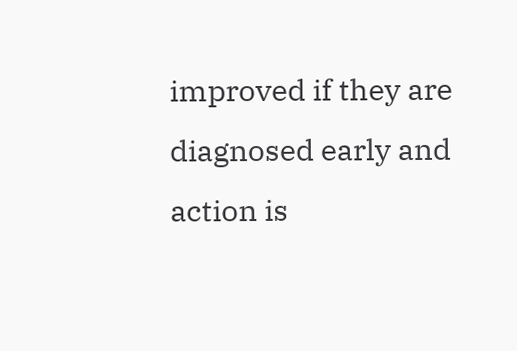improved if they are diagnosed early and action is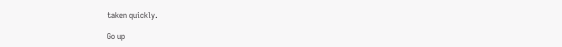taken quickly.

Go up